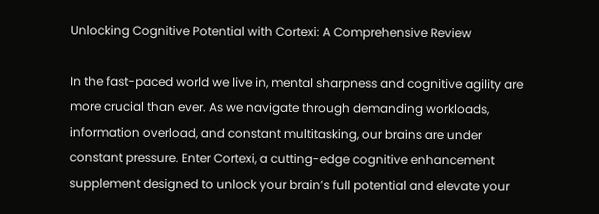Unlocking Cognitive Potential with Cortexi: A Comprehensive Review

In the fast-paced world we live in, mental sharpness and cognitive agility are more crucial than ever. As we navigate through demanding workloads, information overload, and constant multitasking, our brains are under constant pressure. Enter Cortexi, a cutting-edge cognitive enhancement supplement designed to unlock your brain’s full potential and elevate your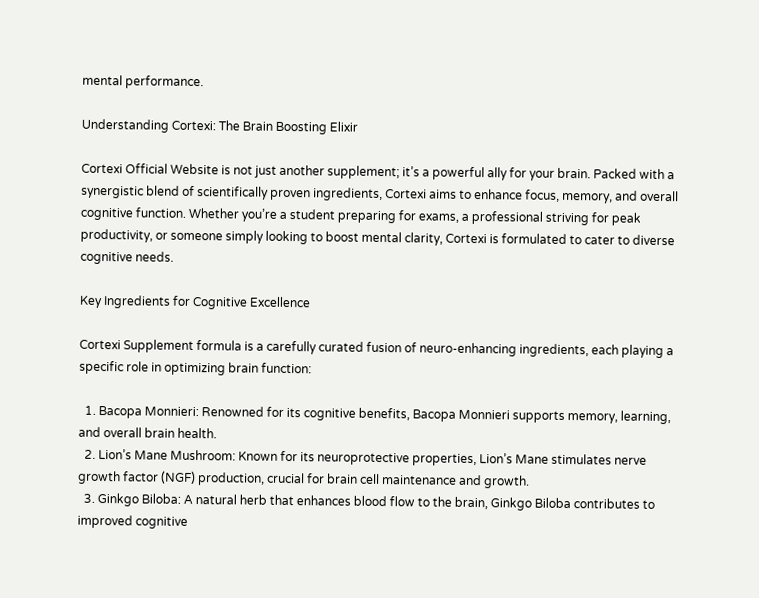mental performance.

Understanding Cortexi: The Brain Boosting Elixir

Cortexi Official Website is not just another supplement; it’s a powerful ally for your brain. Packed with a synergistic blend of scientifically proven ingredients, Cortexi aims to enhance focus, memory, and overall cognitive function. Whether you’re a student preparing for exams, a professional striving for peak productivity, or someone simply looking to boost mental clarity, Cortexi is formulated to cater to diverse cognitive needs.

Key Ingredients for Cognitive Excellence

Cortexi Supplement formula is a carefully curated fusion of neuro-enhancing ingredients, each playing a specific role in optimizing brain function:

  1. Bacopa Monnieri: Renowned for its cognitive benefits, Bacopa Monnieri supports memory, learning, and overall brain health.
  2. Lion’s Mane Mushroom: Known for its neuroprotective properties, Lion’s Mane stimulates nerve growth factor (NGF) production, crucial for brain cell maintenance and growth.
  3. Ginkgo Biloba: A natural herb that enhances blood flow to the brain, Ginkgo Biloba contributes to improved cognitive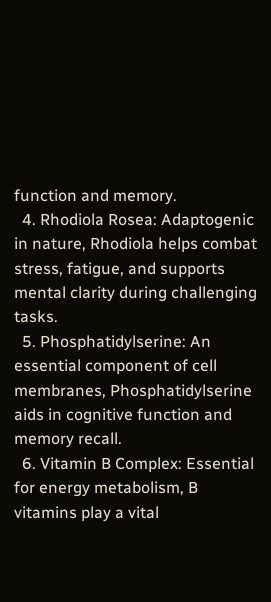function and memory.
  4. Rhodiola Rosea: Adaptogenic in nature, Rhodiola helps combat stress, fatigue, and supports mental clarity during challenging tasks.
  5. Phosphatidylserine: An essential component of cell membranes, Phosphatidylserine aids in cognitive function and memory recall.
  6. Vitamin B Complex: Essential for energy metabolism, B vitamins play a vital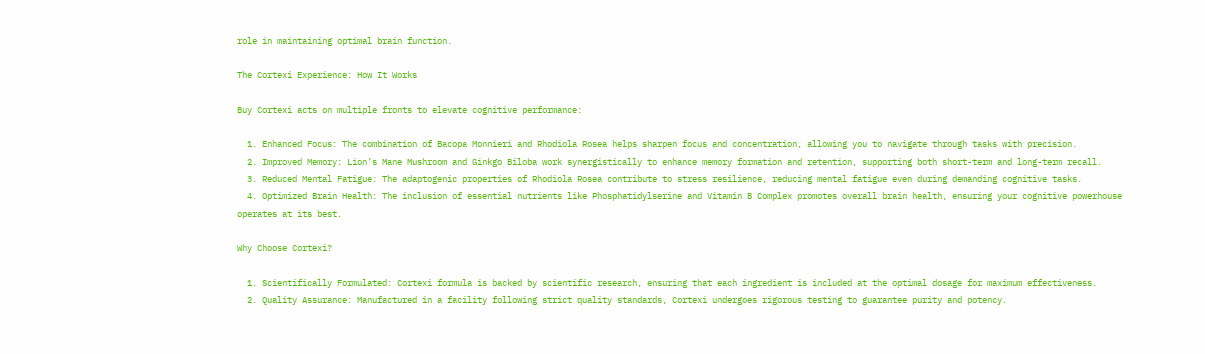role in maintaining optimal brain function.

The Cortexi Experience: How It Works

Buy Cortexi acts on multiple fronts to elevate cognitive performance:

  1. Enhanced Focus: The combination of Bacopa Monnieri and Rhodiola Rosea helps sharpen focus and concentration, allowing you to navigate through tasks with precision.
  2. Improved Memory: Lion’s Mane Mushroom and Ginkgo Biloba work synergistically to enhance memory formation and retention, supporting both short-term and long-term recall.
  3. Reduced Mental Fatigue: The adaptogenic properties of Rhodiola Rosea contribute to stress resilience, reducing mental fatigue even during demanding cognitive tasks.
  4. Optimized Brain Health: The inclusion of essential nutrients like Phosphatidylserine and Vitamin B Complex promotes overall brain health, ensuring your cognitive powerhouse operates at its best.

Why Choose Cortexi?

  1. Scientifically Formulated: Cortexi formula is backed by scientific research, ensuring that each ingredient is included at the optimal dosage for maximum effectiveness.
  2. Quality Assurance: Manufactured in a facility following strict quality standards, Cortexi undergoes rigorous testing to guarantee purity and potency.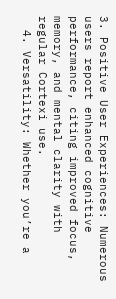3. Positive User Experiences: Numerous users report enhanced cognitive performance, citing improved focus, memory, and mental clarity with regular Cortexi use.
  4. Versatility: Whether you’re a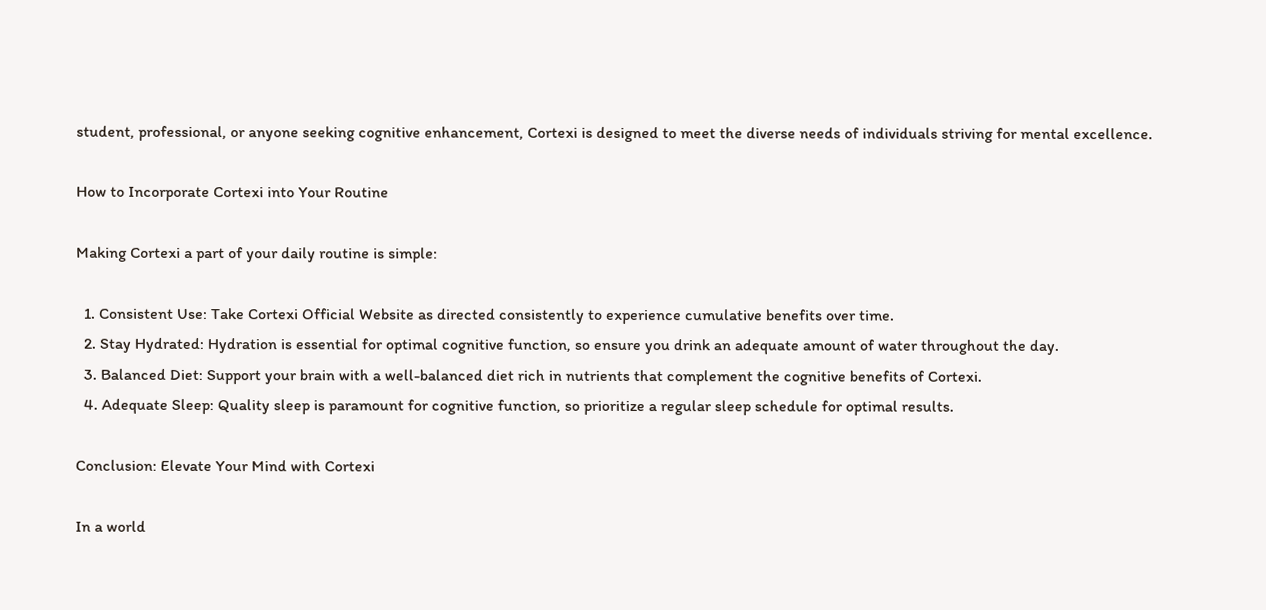student, professional, or anyone seeking cognitive enhancement, Cortexi is designed to meet the diverse needs of individuals striving for mental excellence.

How to Incorporate Cortexi into Your Routine

Making Cortexi a part of your daily routine is simple:

  1. Consistent Use: Take Cortexi Official Website as directed consistently to experience cumulative benefits over time.
  2. Stay Hydrated: Hydration is essential for optimal cognitive function, so ensure you drink an adequate amount of water throughout the day.
  3. Balanced Diet: Support your brain with a well-balanced diet rich in nutrients that complement the cognitive benefits of Cortexi.
  4. Adequate Sleep: Quality sleep is paramount for cognitive function, so prioritize a regular sleep schedule for optimal results.

Conclusion: Elevate Your Mind with Cortexi

In a world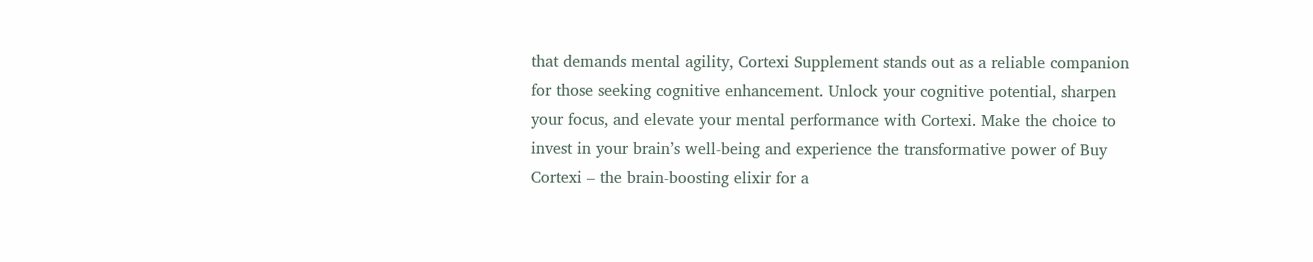that demands mental agility, Cortexi Supplement stands out as a reliable companion for those seeking cognitive enhancement. Unlock your cognitive potential, sharpen your focus, and elevate your mental performance with Cortexi. Make the choice to invest in your brain’s well-being and experience the transformative power of Buy Cortexi – the brain-boosting elixir for a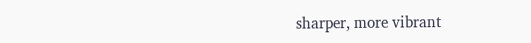sharper, more vibrant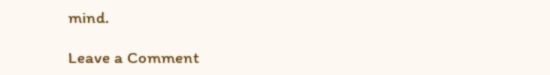mind.

Leave a Comment